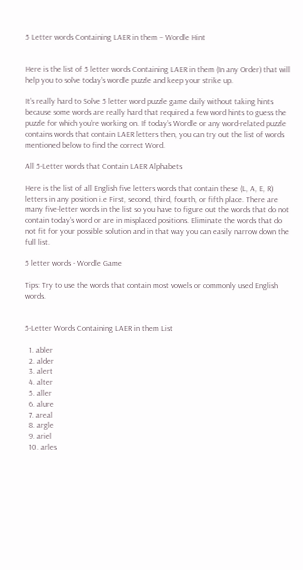5 Letter words Containing LAER in them – Wordle Hint


Here is the list of 5 letter words Containing LAER in them (In any Order) that will help you to solve today’s wordle puzzle and keep your strike up.

It’s really hard to Solve 5 letter word puzzle game daily without taking hints because some words are really hard that required a few word hints to guess the puzzle for which you’re working on. If today’s Wordle or any word-related puzzle contains words that contain LAER letters then, you can try out the list of words mentioned below to find the correct Word.

All 5-Letter words that Contain LAER Alphabets

Here is the list of all English five letters words that contain these (L, A, E, R) letters in any position i.e First, second, third, fourth, or fifth place. There are many five-letter words in the list so you have to figure out the words that do not contain today’s word or are in misplaced positions. Eliminate the words that do not fit for your possible solution and in that way you can easily narrow down the full list.

5 letter words - Wordle Game

Tips: Try to use the words that contain most vowels or commonly used English words.


5-Letter Words Containing LAER in them List

  1. abler
  2. alder
  3. alert
  4. alter
  5. aller
  6. alure
  7. areal
  8. argle
  9. ariel
  10. arles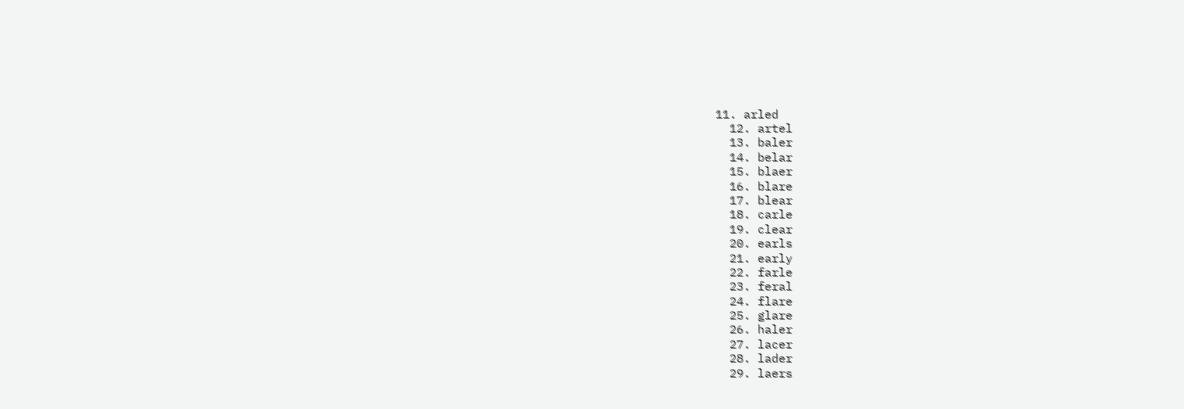11. arled
  12. artel
  13. baler
  14. belar
  15. blaer
  16. blare
  17. blear
  18. carle
  19. clear
  20. earls
  21. early
  22. farle
  23. feral
  24. flare
  25. glare
  26. haler
  27. lacer
  28. lader
  29. laers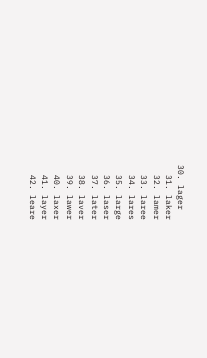30. lager
  31. laker
  32. lamer
  33. laree
  34. lares
  35. large
  36. laser
  37. later
  38. laver
  39. lawer
  40. laxer
  41. layer
  42. leare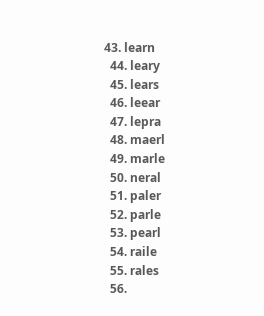43. learn
  44. leary
  45. lears
  46. leear
  47. lepra
  48. maerl
  49. marle
  50. neral
  51. paler
  52. parle
  53. pearl
  54. raile
  55. rales
  56.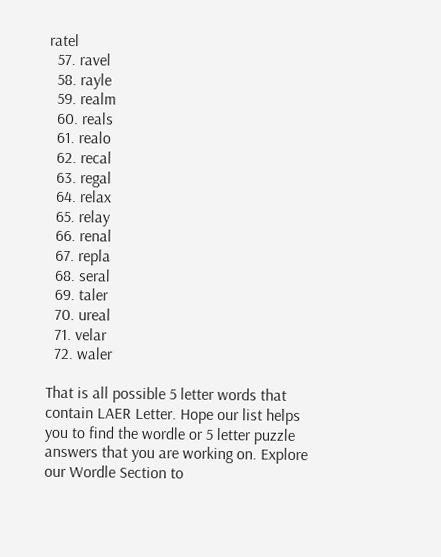ratel
  57. ravel
  58. rayle
  59. realm
  60. reals
  61. realo
  62. recal
  63. regal
  64. relax
  65. relay
  66. renal
  67. repla
  68. seral
  69. taler
  70. ureal
  71. velar
  72. waler

That is all possible 5 letter words that contain LAER Letter. Hope our list helps you to find the wordle or 5 letter puzzle answers that you are working on. Explore our Wordle Section to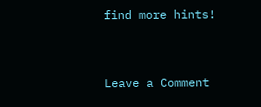find more hints!


Leave a Comment